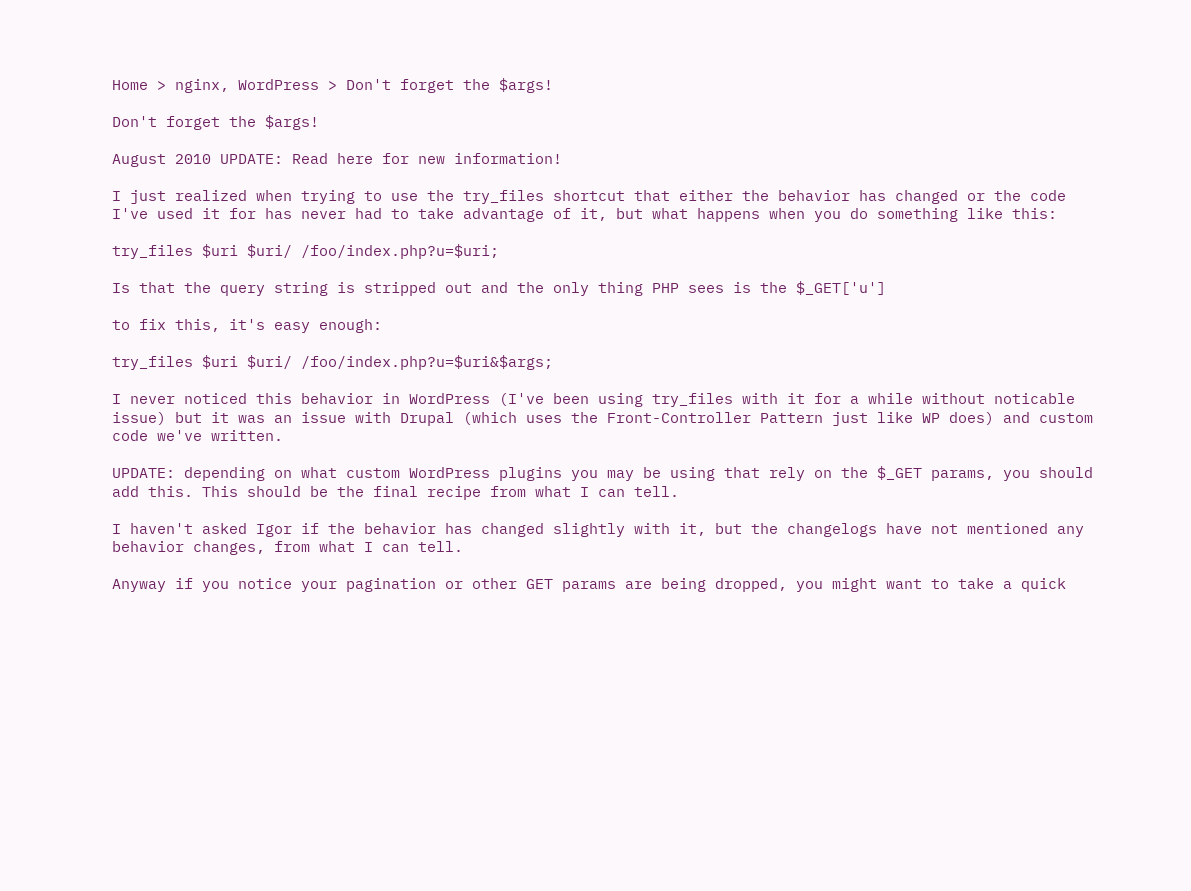Home > nginx, WordPress > Don't forget the $args!

Don't forget the $args!

August 2010 UPDATE: Read here for new information!

I just realized when trying to use the try_files shortcut that either the behavior has changed or the code I've used it for has never had to take advantage of it, but what happens when you do something like this:

try_files $uri $uri/ /foo/index.php?u=$uri;

Is that the query string is stripped out and the only thing PHP sees is the $_GET['u']

to fix this, it's easy enough:

try_files $uri $uri/ /foo/index.php?u=$uri&$args;

I never noticed this behavior in WordPress (I've been using try_files with it for a while without noticable issue) but it was an issue with Drupal (which uses the Front-Controller Pattern just like WP does) and custom code we've written.

UPDATE: depending on what custom WordPress plugins you may be using that rely on the $_GET params, you should add this. This should be the final recipe from what I can tell.

I haven't asked Igor if the behavior has changed slightly with it, but the changelogs have not mentioned any behavior changes, from what I can tell.

Anyway if you notice your pagination or other GET params are being dropped, you might want to take a quick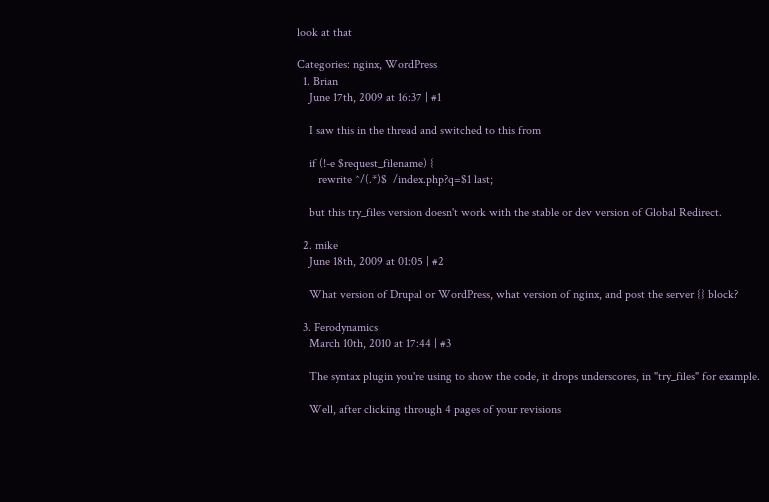look at that

Categories: nginx, WordPress
  1. Brian
    June 17th, 2009 at 16:37 | #1

    I saw this in the thread and switched to this from

    if (!-e $request_filename) {
       rewrite ^/(.*)$  /index.php?q=$1 last;

    but this try_files version doesn't work with the stable or dev version of Global Redirect.

  2. mike
    June 18th, 2009 at 01:05 | #2

    What version of Drupal or WordPress, what version of nginx, and post the server {} block?

  3. Ferodynamics
    March 10th, 2010 at 17:44 | #3

    The syntax plugin you're using to show the code, it drops underscores, in "try_files" for example.

    Well, after clicking through 4 pages of your revisions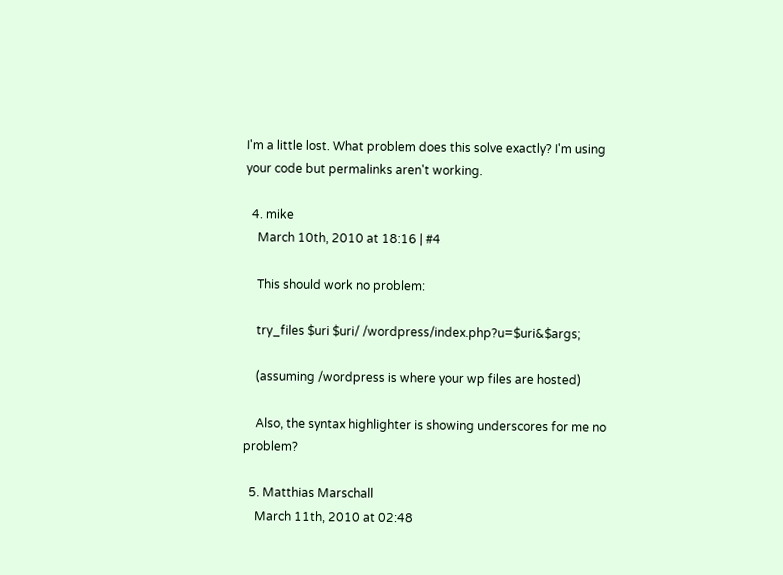I'm a little lost. What problem does this solve exactly? I'm using your code but permalinks aren't working.

  4. mike
    March 10th, 2010 at 18:16 | #4

    This should work no problem:

    try_files $uri $uri/ /wordpress/index.php?u=$uri&$args;

    (assuming /wordpress is where your wp files are hosted)

    Also, the syntax highlighter is showing underscores for me no problem?

  5. Matthias Marschall
    March 11th, 2010 at 02:48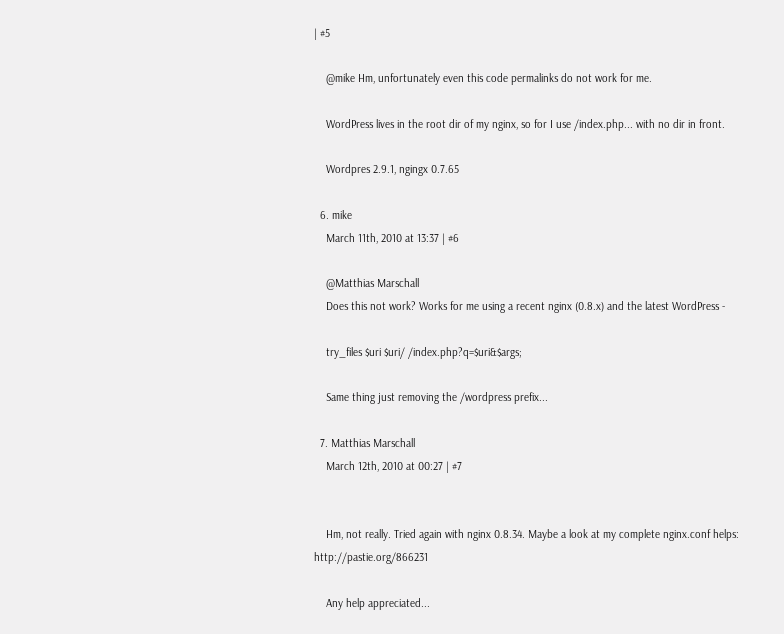| #5

    @mike Hm, unfortunately even this code permalinks do not work for me.

    WordPress lives in the root dir of my nginx, so for I use /index.php... with no dir in front.

    Wordpres 2.9.1, ngingx 0.7.65

  6. mike
    March 11th, 2010 at 13:37 | #6

    @Matthias Marschall
    Does this not work? Works for me using a recent nginx (0.8.x) and the latest WordPress -

    try_files $uri $uri/ /index.php?q=$uri&$args;

    Same thing just removing the /wordpress prefix...

  7. Matthias Marschall
    March 12th, 2010 at 00:27 | #7


    Hm, not really. Tried again with nginx 0.8.34. Maybe a look at my complete nginx.conf helps: http://pastie.org/866231

    Any help appreciated...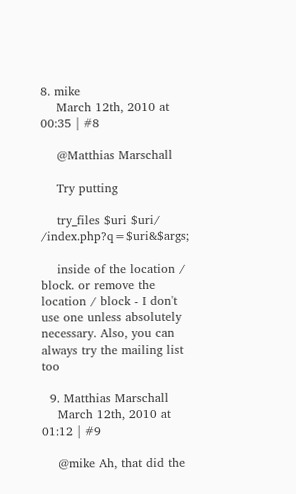8. mike
    March 12th, 2010 at 00:35 | #8

    @Matthias Marschall

    Try putting

    try_files $uri $uri/ /index.php?q=$uri&$args;

    inside of the location / block. or remove the location / block - I don't use one unless absolutely necessary. Also, you can always try the mailing list too

  9. Matthias Marschall
    March 12th, 2010 at 01:12 | #9

    @mike Ah, that did the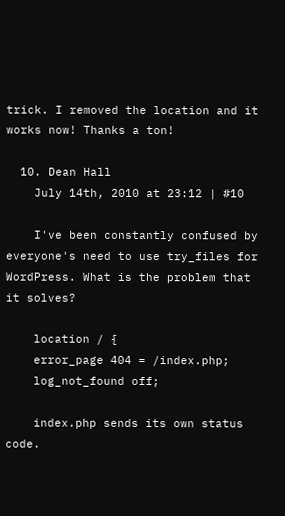trick. I removed the location and it works now! Thanks a ton!

  10. Dean Hall
    July 14th, 2010 at 23:12 | #10

    I've been constantly confused by everyone's need to use try_files for WordPress. What is the problem that it solves?

    location / {
    error_page 404 = /index.php;
    log_not_found off;

    index.php sends its own status code.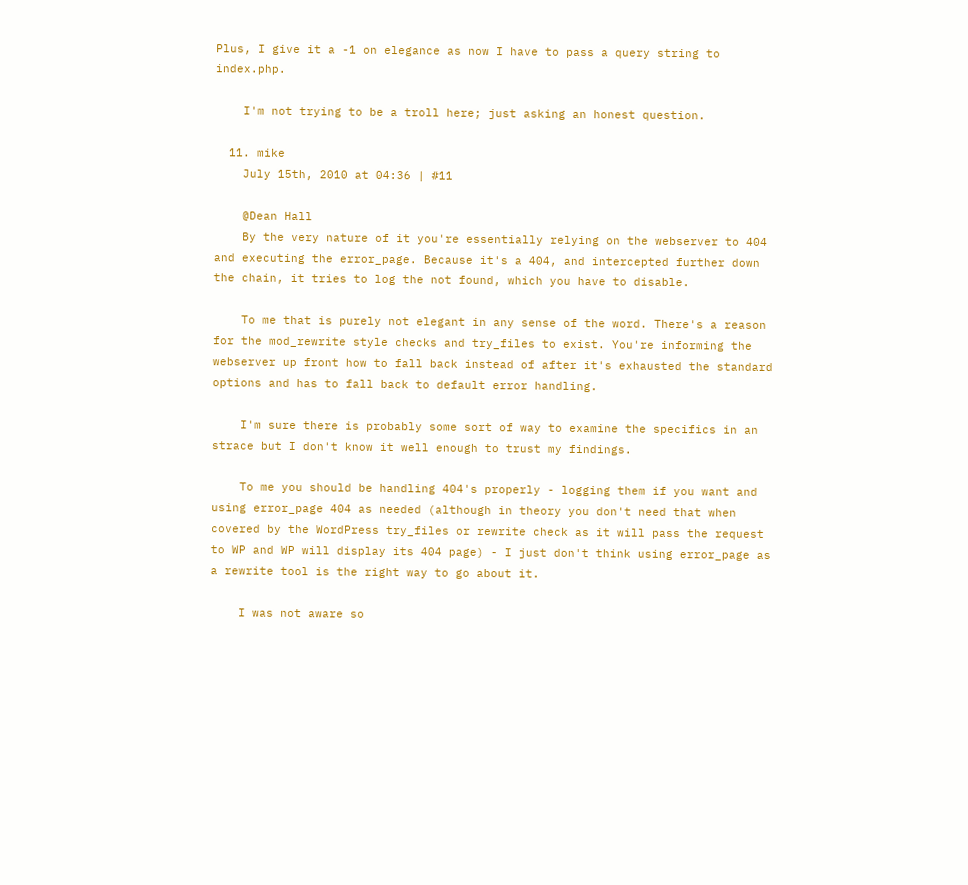Plus, I give it a -1 on elegance as now I have to pass a query string to index.php.

    I'm not trying to be a troll here; just asking an honest question.

  11. mike
    July 15th, 2010 at 04:36 | #11

    @Dean Hall
    By the very nature of it you're essentially relying on the webserver to 404 and executing the error_page. Because it's a 404, and intercepted further down the chain, it tries to log the not found, which you have to disable.

    To me that is purely not elegant in any sense of the word. There's a reason for the mod_rewrite style checks and try_files to exist. You're informing the webserver up front how to fall back instead of after it's exhausted the standard options and has to fall back to default error handling.

    I'm sure there is probably some sort of way to examine the specifics in an strace but I don't know it well enough to trust my findings.

    To me you should be handling 404's properly - logging them if you want and using error_page 404 as needed (although in theory you don't need that when covered by the WordPress try_files or rewrite check as it will pass the request to WP and WP will display its 404 page) - I just don't think using error_page as a rewrite tool is the right way to go about it.

    I was not aware so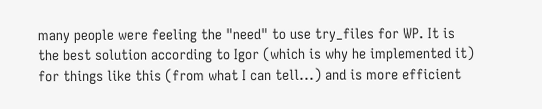many people were feeling the "need" to use try_files for WP. It is the best solution according to Igor (which is why he implemented it) for things like this (from what I can tell...) and is more efficient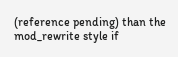(reference pending) than the mod_rewrite style if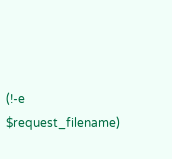(!-e $request_filename)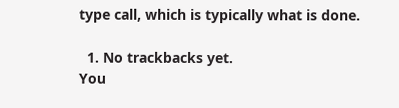type call, which is typically what is done.

  1. No trackbacks yet.
You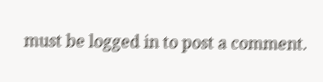must be logged in to post a comment.